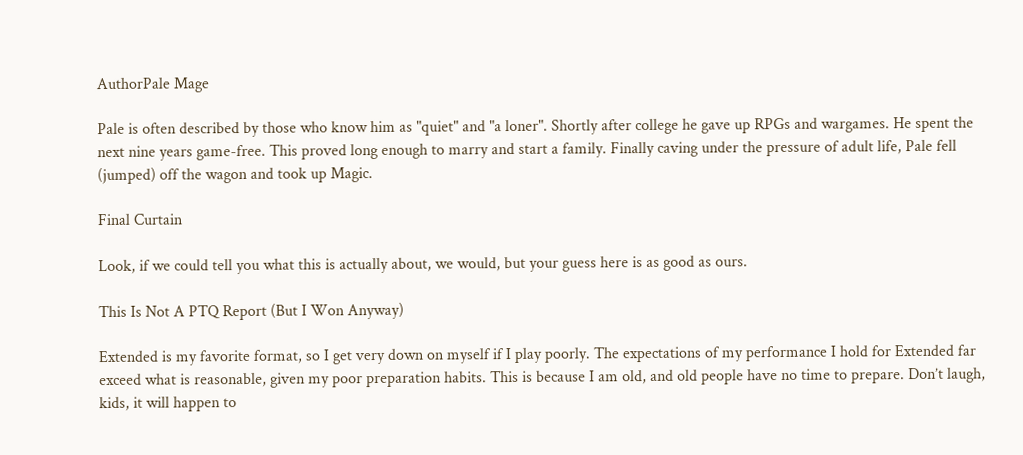AuthorPale Mage

Pale is often described by those who know him as "quiet" and "a loner". Shortly after college he gave up RPGs and wargames. He spent the next nine years game-free. This proved long enough to marry and start a family. Finally caving under the pressure of adult life, Pale fell (jumped) off the wagon and took up Magic.

Final Curtain

Look, if we could tell you what this is actually about, we would, but your guess here is as good as ours.

This Is Not A PTQ Report (But I Won Anyway)

Extended is my favorite format, so I get very down on myself if I play poorly. The expectations of my performance I hold for Extended far exceed what is reasonable, given my poor preparation habits. This is because I am old, and old people have no time to prepare. Don’t laugh, kids, it will happen to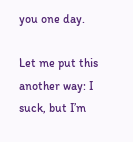you one day.

Let me put this another way: I suck, but I’m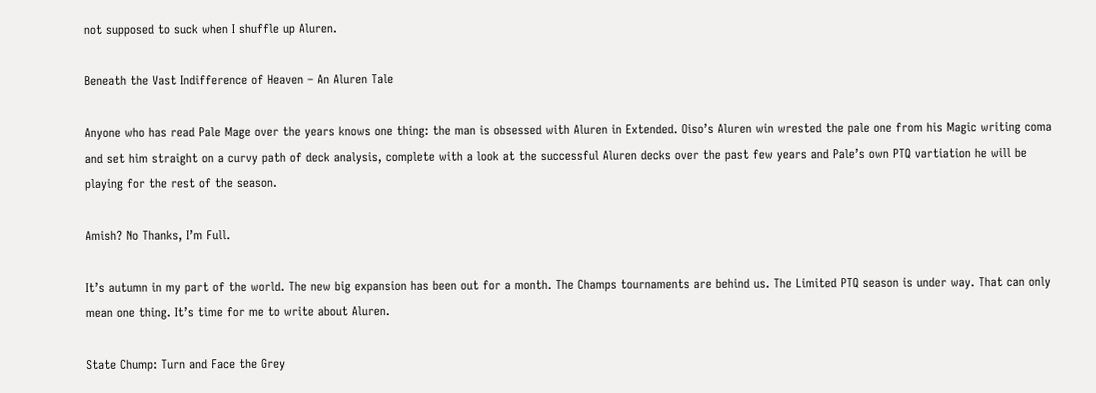not supposed to suck when I shuffle up Aluren.

Beneath the Vast Indifference of Heaven – An Aluren Tale

Anyone who has read Pale Mage over the years knows one thing: the man is obsessed with Aluren in Extended. Oiso’s Aluren win wrested the pale one from his Magic writing coma and set him straight on a curvy path of deck analysis, complete with a look at the successful Aluren decks over the past few years and Pale’s own PTQ vartiation he will be playing for the rest of the season.

Amish? No Thanks, I’m Full.

It’s autumn in my part of the world. The new big expansion has been out for a month. The Champs tournaments are behind us. The Limited PTQ season is under way. That can only mean one thing. It’s time for me to write about Aluren.

State Chump: Turn and Face the Grey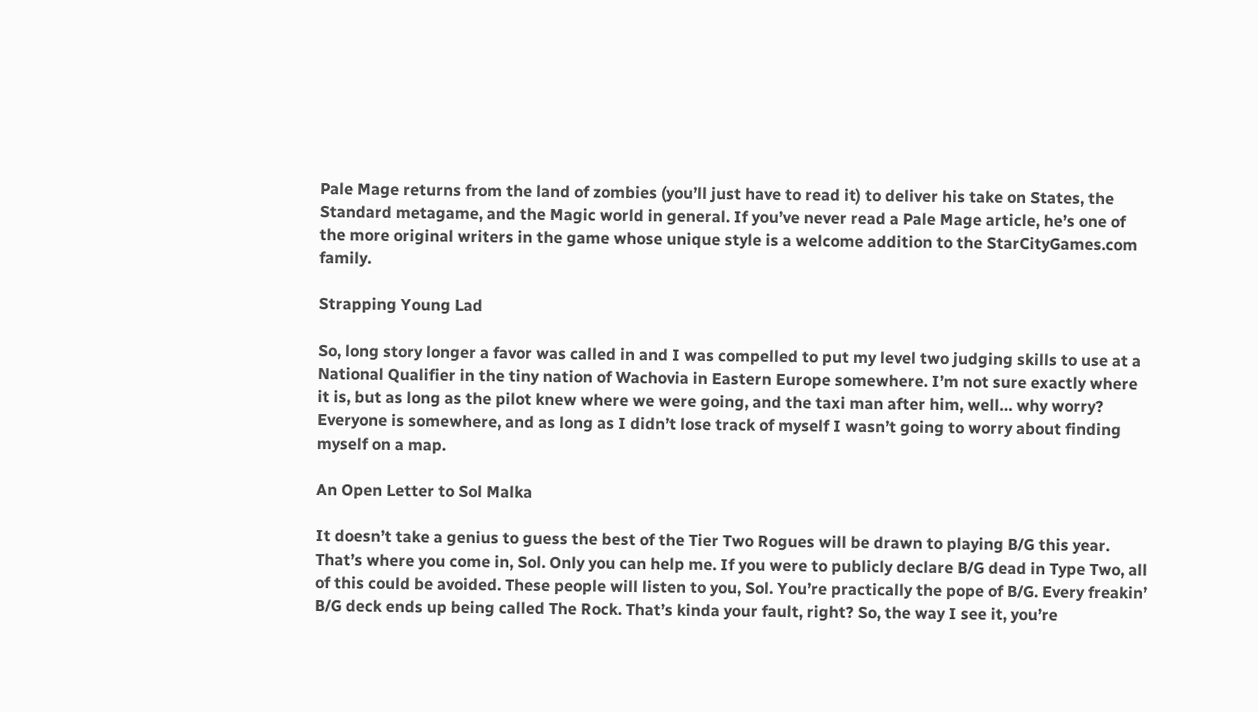Pale Mage returns from the land of zombies (you’ll just have to read it) to deliver his take on States, the Standard metagame, and the Magic world in general. If you’ve never read a Pale Mage article, he’s one of the more original writers in the game whose unique style is a welcome addition to the StarCityGames.com family.

Strapping Young Lad

So, long story longer a favor was called in and I was compelled to put my level two judging skills to use at a National Qualifier in the tiny nation of Wachovia in Eastern Europe somewhere. I’m not sure exactly where it is, but as long as the pilot knew where we were going, and the taxi man after him, well… why worry? Everyone is somewhere, and as long as I didn’t lose track of myself I wasn’t going to worry about finding myself on a map.

An Open Letter to Sol Malka

It doesn’t take a genius to guess the best of the Tier Two Rogues will be drawn to playing B/G this year. That’s where you come in, Sol. Only you can help me. If you were to publicly declare B/G dead in Type Two, all of this could be avoided. These people will listen to you, Sol. You’re practically the pope of B/G. Every freakin’ B/G deck ends up being called The Rock. That’s kinda your fault, right? So, the way I see it, you’re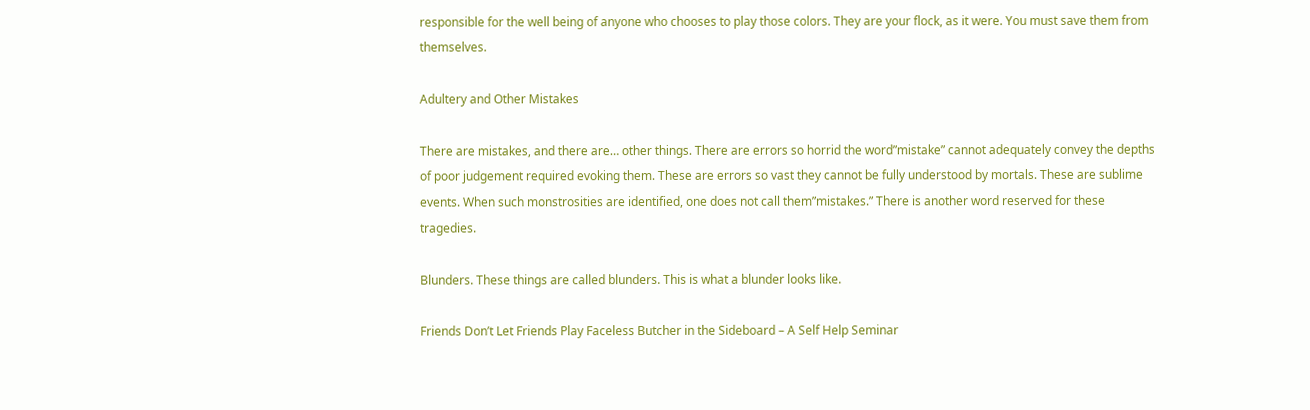responsible for the well being of anyone who chooses to play those colors. They are your flock, as it were. You must save them from themselves.

Adultery and Other Mistakes

There are mistakes, and there are… other things. There are errors so horrid the word”mistake” cannot adequately convey the depths of poor judgement required evoking them. These are errors so vast they cannot be fully understood by mortals. These are sublime events. When such monstrosities are identified, one does not call them”mistakes.” There is another word reserved for these tragedies.

Blunders. These things are called blunders. This is what a blunder looks like.

Friends Don’t Let Friends Play Faceless Butcher in the Sideboard – A Self Help Seminar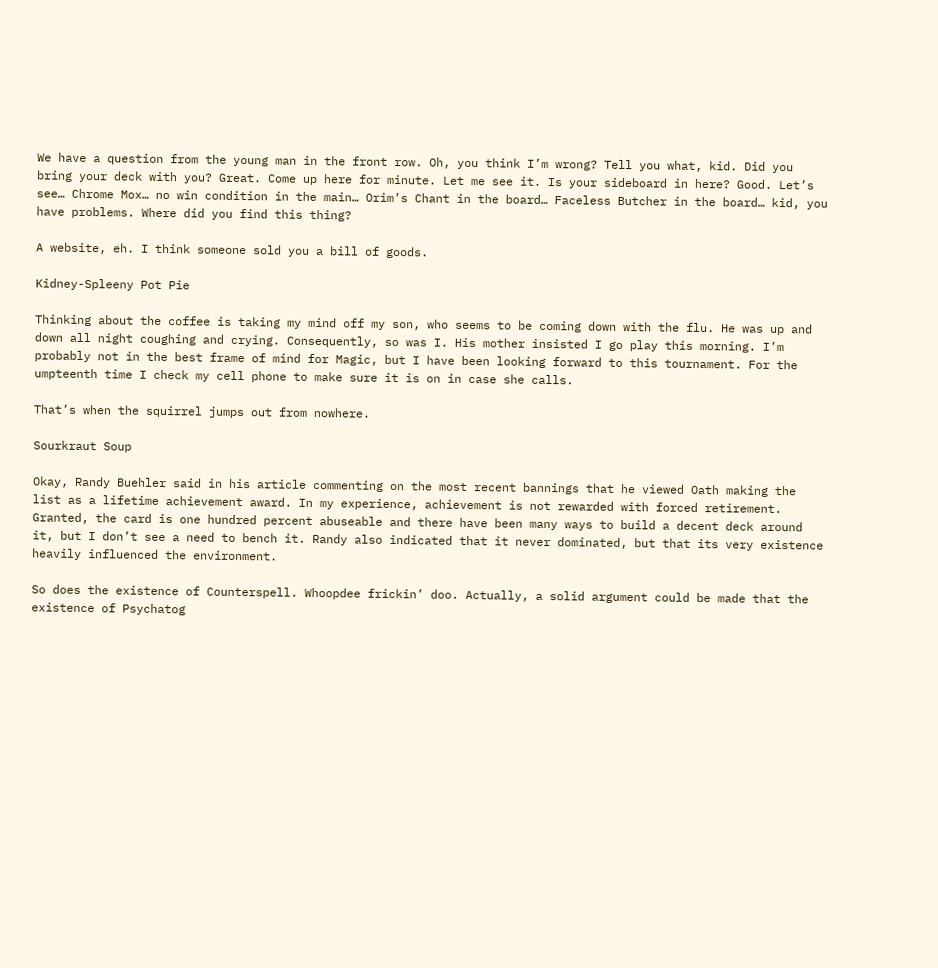We have a question from the young man in the front row. Oh, you think I’m wrong? Tell you what, kid. Did you bring your deck with you? Great. Come up here for minute. Let me see it. Is your sideboard in here? Good. Let’s see… Chrome Mox… no win condition in the main… Orim’s Chant in the board… Faceless Butcher in the board… kid, you have problems. Where did you find this thing?

A website, eh. I think someone sold you a bill of goods.

Kidney-Spleeny Pot Pie

Thinking about the coffee is taking my mind off my son, who seems to be coming down with the flu. He was up and down all night coughing and crying. Consequently, so was I. His mother insisted I go play this morning. I’m probably not in the best frame of mind for Magic, but I have been looking forward to this tournament. For the umpteenth time I check my cell phone to make sure it is on in case she calls.

That’s when the squirrel jumps out from nowhere.

Sourkraut Soup

Okay, Randy Buehler said in his article commenting on the most recent bannings that he viewed Oath making the list as a lifetime achievement award. In my experience, achievement is not rewarded with forced retirement. Granted, the card is one hundred percent abuseable and there have been many ways to build a decent deck around it, but I don’t see a need to bench it. Randy also indicated that it never dominated, but that its very existence heavily influenced the environment.

So does the existence of Counterspell. Whoopdee frickin’ doo. Actually, a solid argument could be made that the existence of Psychatog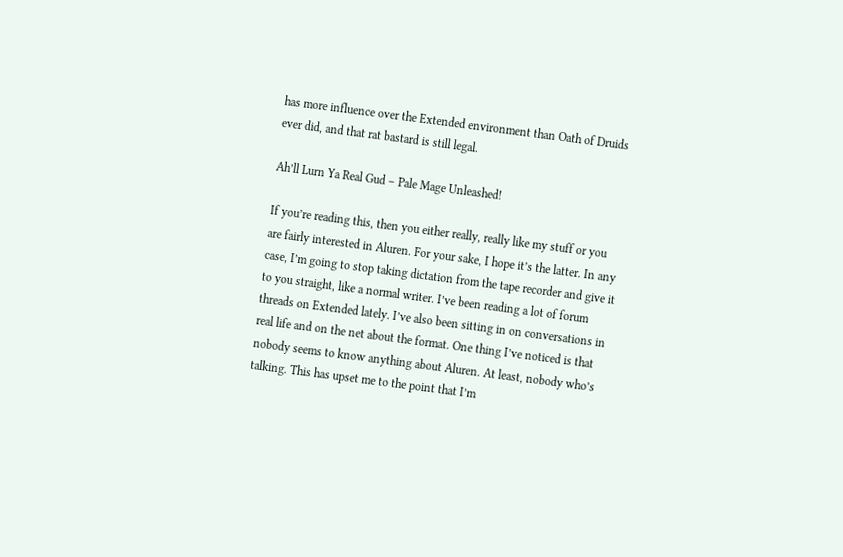has more influence over the Extended environment than Oath of Druids ever did, and that rat bastard is still legal.

Ah’ll Lurn Ya Real Gud – Pale Mage Unleashed!

If you’re reading this, then you either really, really like my stuff or you are fairly interested in Aluren. For your sake, I hope it’s the latter. In any case, I’m going to stop taking dictation from the tape recorder and give it to you straight, like a normal writer. I’ve been reading a lot of forum threads on Extended lately. I’ve also been sitting in on conversations in real life and on the net about the format. One thing I’ve noticed is that nobody seems to know anything about Aluren. At least, nobody who’s talking. This has upset me to the point that I’m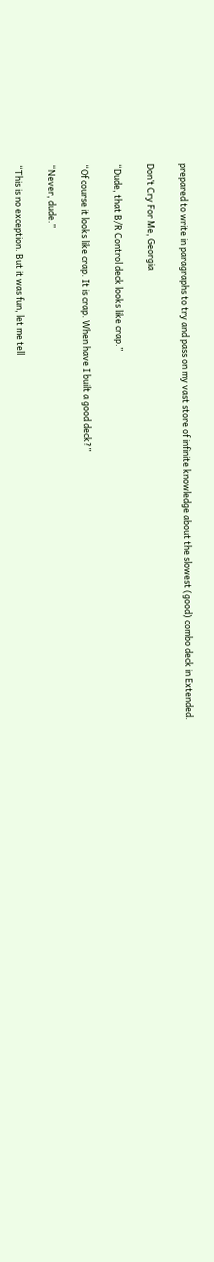prepared to write in paragraphs to try and pass on my vast store of infinite knowledge about the slowest (good) combo deck in Extended.

Don’t Cry For Me, Georgia

“Dude, that B/R Control deck looks like crap.”

“Of course it looks like crap. It is crap. When have I built a good deck?”

“Never, dude.”

“This is no exception. But it was fun, let me tell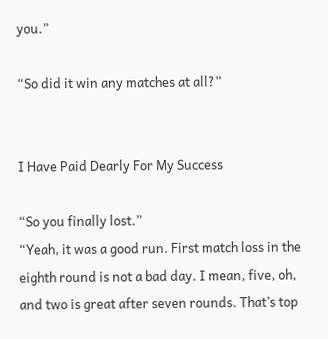you.”

“So did it win any matches at all?”


I Have Paid Dearly For My Success

“So you finally lost.”
“Yeah, it was a good run. First match loss in the eighth round is not a bad day. I mean, five, oh, and two is great after seven rounds. That’s top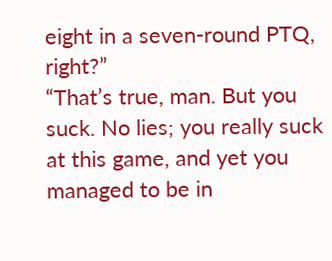eight in a seven-round PTQ, right?”
“That’s true, man. But you suck. No lies; you really suck at this game, and yet you managed to be in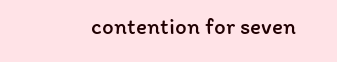contention for seven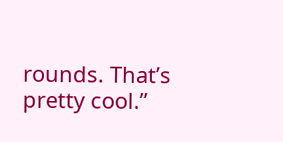rounds. That’s pretty cool.”